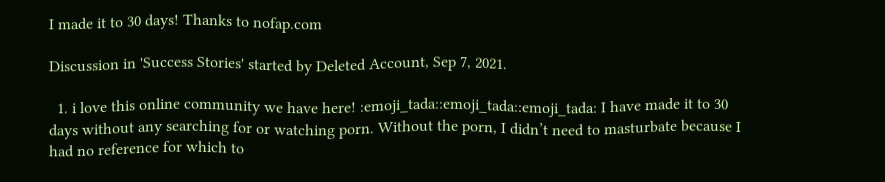I made it to 30 days! Thanks to nofap.com

Discussion in 'Success Stories' started by Deleted Account, Sep 7, 2021.

  1. i love this online community we have here! :emoji_tada::emoji_tada::emoji_tada: I have made it to 30 days without any searching for or watching porn. Without the porn, I didn’t need to masturbate because I had no reference for which to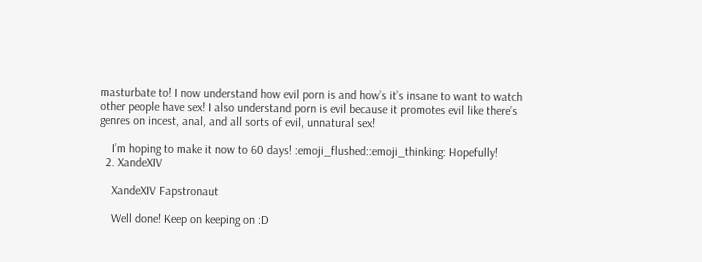masturbate to! I now understand how evil porn is and how’s it’s insane to want to watch other people have sex! I also understand porn is evil because it promotes evil like there’s genres on incest, anal, and all sorts of evil, unnatural sex!

    I’m hoping to make it now to 60 days! :emoji_flushed::emoji_thinking: Hopefully!
  2. XandeXIV

    XandeXIV Fapstronaut

    Well done! Keep on keeping on :D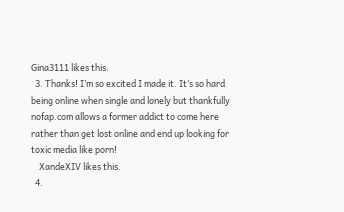Gina3111 likes this.
  3. Thanks! I’m so excited I made it. It’s so hard being online when single and lonely but thankfully nofap.com allows a former addict to come here rather than get lost online and end up looking for toxic media like porn!
    XandeXIV likes this.
  4.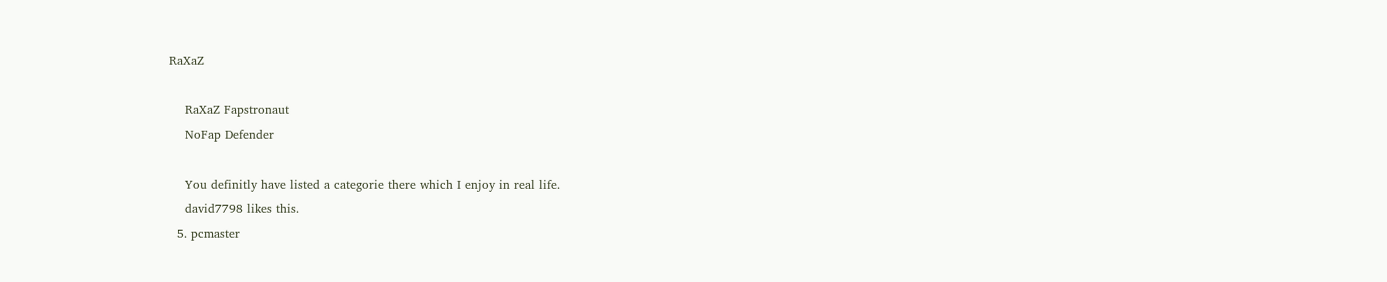RaXaZ

    RaXaZ Fapstronaut
    NoFap Defender

    You definitly have listed a categorie there which I enjoy in real life.
    david7798 likes this.
  5. pcmaster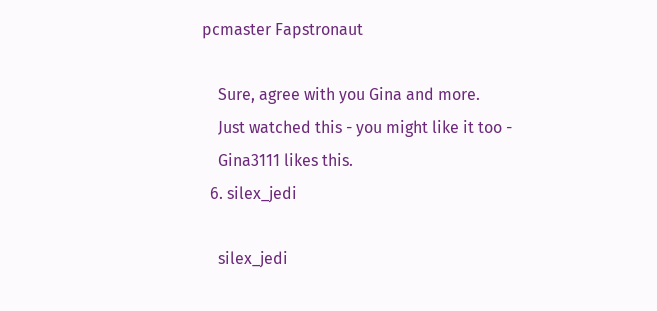pcmaster Fapstronaut

    Sure, agree with you Gina and more.
    Just watched this - you might like it too -
    Gina3111 likes this.
  6. silex_jedi

    silex_jedi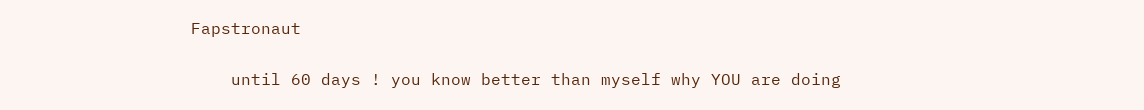Fapstronaut

    until 60 days ! you know better than myself why YOU are doing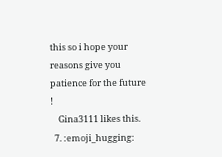this so i hope your reasons give you patience for the future !
    Gina3111 likes this.
  7. :emoji_hugging: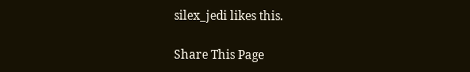silex_jedi likes this.

Share This Page